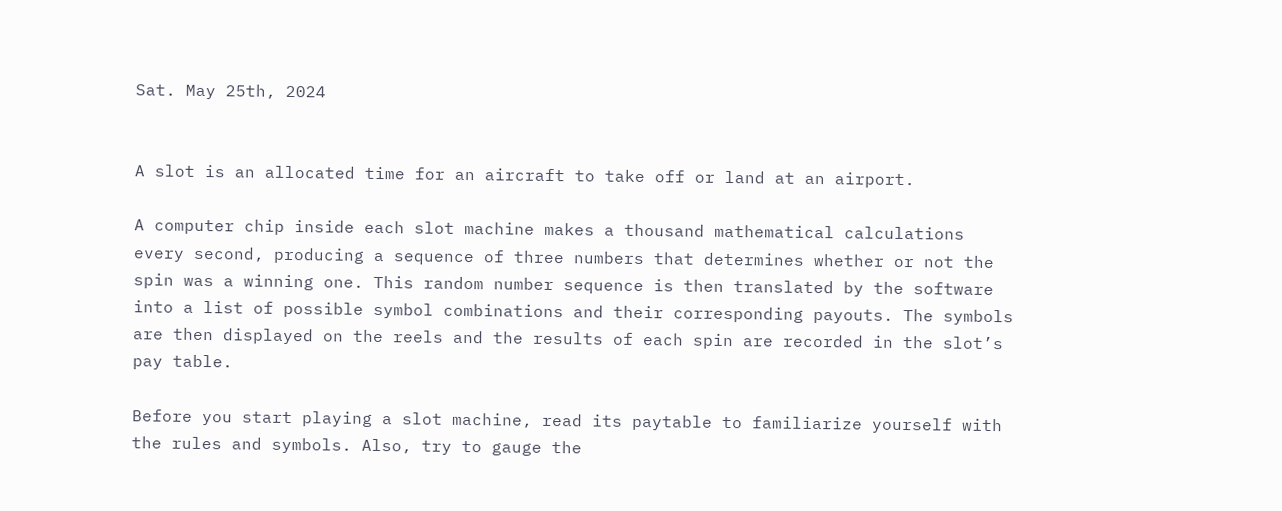Sat. May 25th, 2024


A slot is an allocated time for an aircraft to take off or land at an airport.

A computer chip inside each slot machine makes a thousand mathematical calculations every second, producing a sequence of three numbers that determines whether or not the spin was a winning one. This random number sequence is then translated by the software into a list of possible symbol combinations and their corresponding payouts. The symbols are then displayed on the reels and the results of each spin are recorded in the slot’s pay table.

Before you start playing a slot machine, read its paytable to familiarize yourself with the rules and symbols. Also, try to gauge the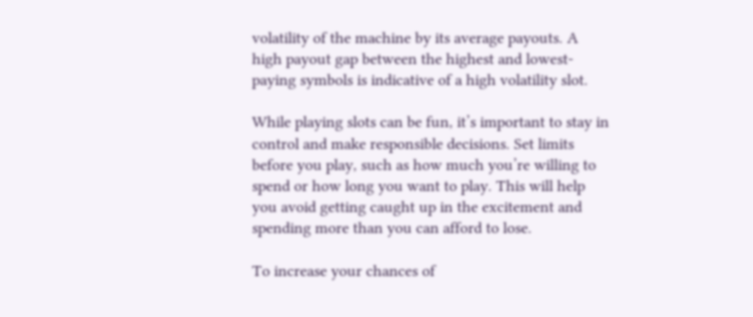volatility of the machine by its average payouts. A high payout gap between the highest and lowest-paying symbols is indicative of a high volatility slot.

While playing slots can be fun, it’s important to stay in control and make responsible decisions. Set limits before you play, such as how much you’re willing to spend or how long you want to play. This will help you avoid getting caught up in the excitement and spending more than you can afford to lose.

To increase your chances of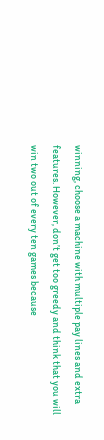winning, choose a machine with multiple pay lines and extra features. However, don’t get too greedy and think that you will win two out of every ten games because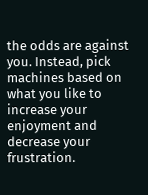the odds are against you. Instead, pick machines based on what you like to increase your enjoyment and decrease your frustration.